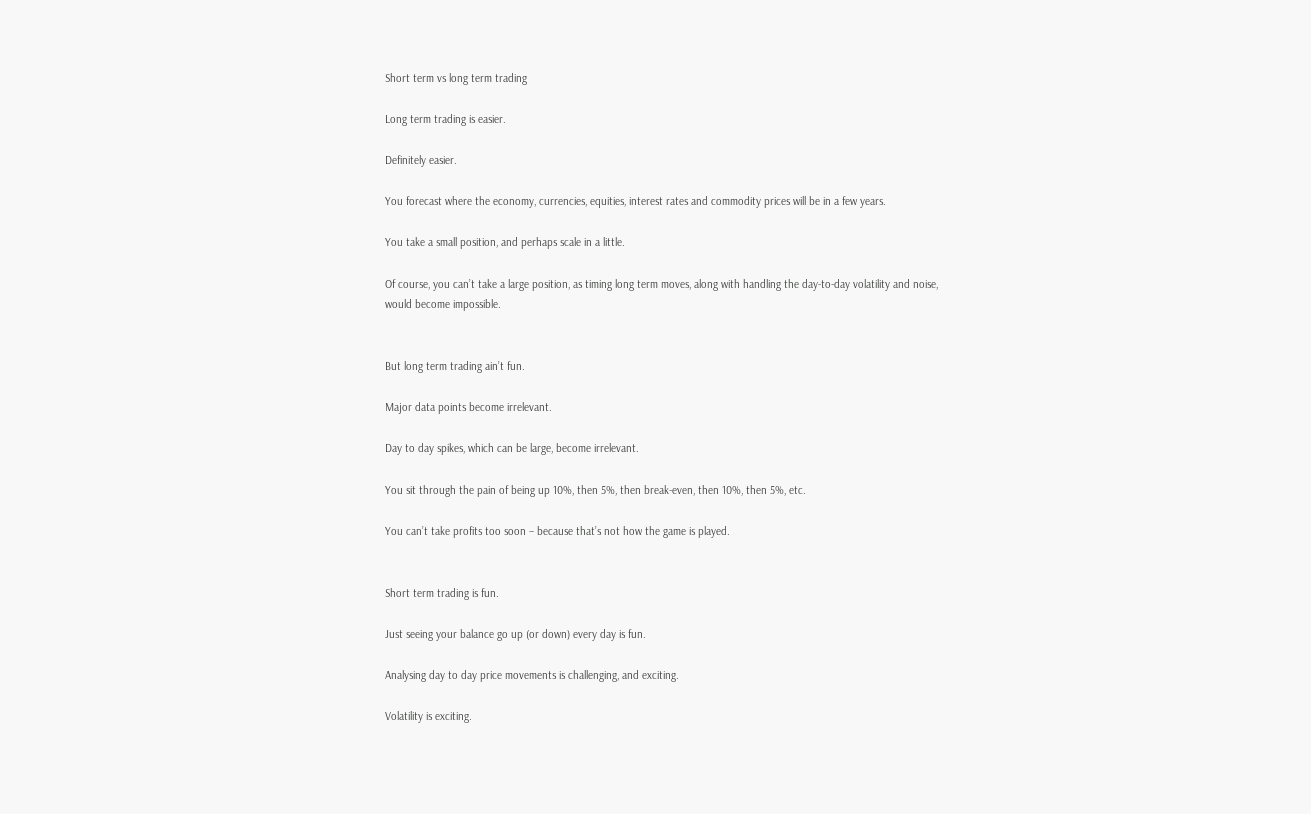Short term vs long term trading

Long term trading is easier.

Definitely easier.

You forecast where the economy, currencies, equities, interest rates and commodity prices will be in a few years.

You take a small position, and perhaps scale in a little.

Of course, you can’t take a large position, as timing long term moves, along with handling the day-to-day volatility and noise, would become impossible.


But long term trading ain’t fun.

Major data points become irrelevant.

Day to day spikes, which can be large, become irrelevant.

You sit through the pain of being up 10%, then 5%, then break-even, then 10%, then 5%, etc.

You can’t take profits too soon – because that’s not how the game is played.


Short term trading is fun.

Just seeing your balance go up (or down) every day is fun.

Analysing day to day price movements is challenging, and exciting.

Volatility is exciting.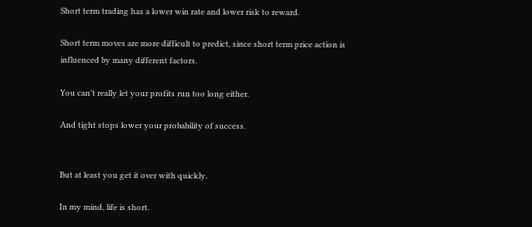Short term trading has a lower win rate and lower risk to reward.

Short term moves are more difficult to predict, since short term price action is influenced by many different factors.

You can’t really let your profits run too long either.

And tight stops lower your probability of success.


But at least you get it over with quickly.

In my mind, life is short.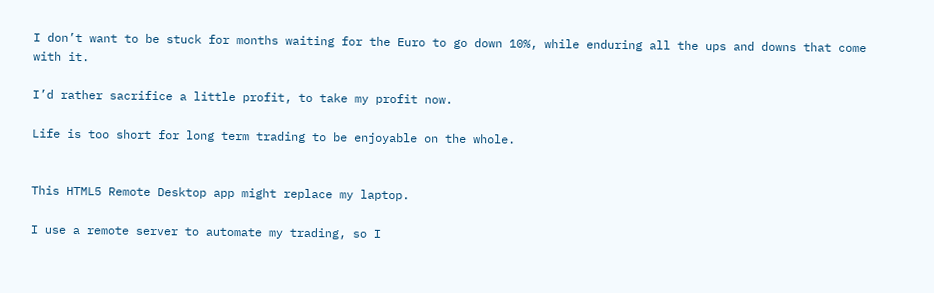I don’t want to be stuck for months waiting for the Euro to go down 10%, while enduring all the ups and downs that come with it.

I’d rather sacrifice a little profit, to take my profit now.

Life is too short for long term trading to be enjoyable on the whole.


This HTML5 Remote Desktop app might replace my laptop.

I use a remote server to automate my trading, so I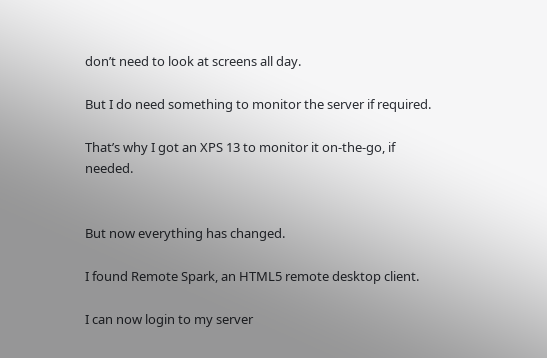don’t need to look at screens all day.

But I do need something to monitor the server if required.

That’s why I got an XPS 13 to monitor it on-the-go, if needed.


But now everything has changed.

I found Remote Spark, an HTML5 remote desktop client.

I can now login to my server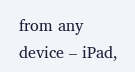from any device – iPad,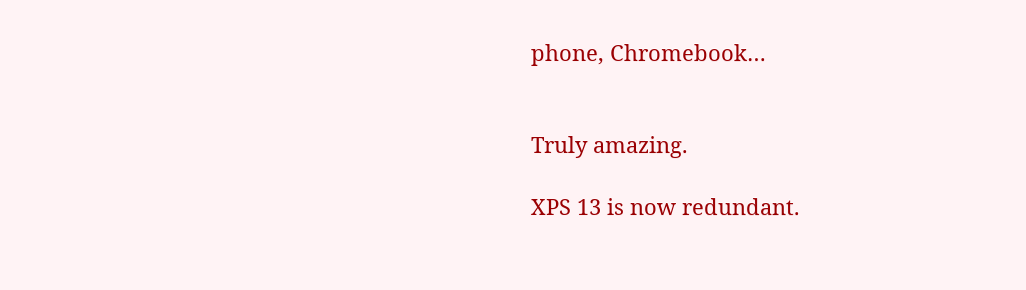phone, Chromebook…


Truly amazing.

XPS 13 is now redundant.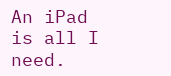An iPad is all I need.